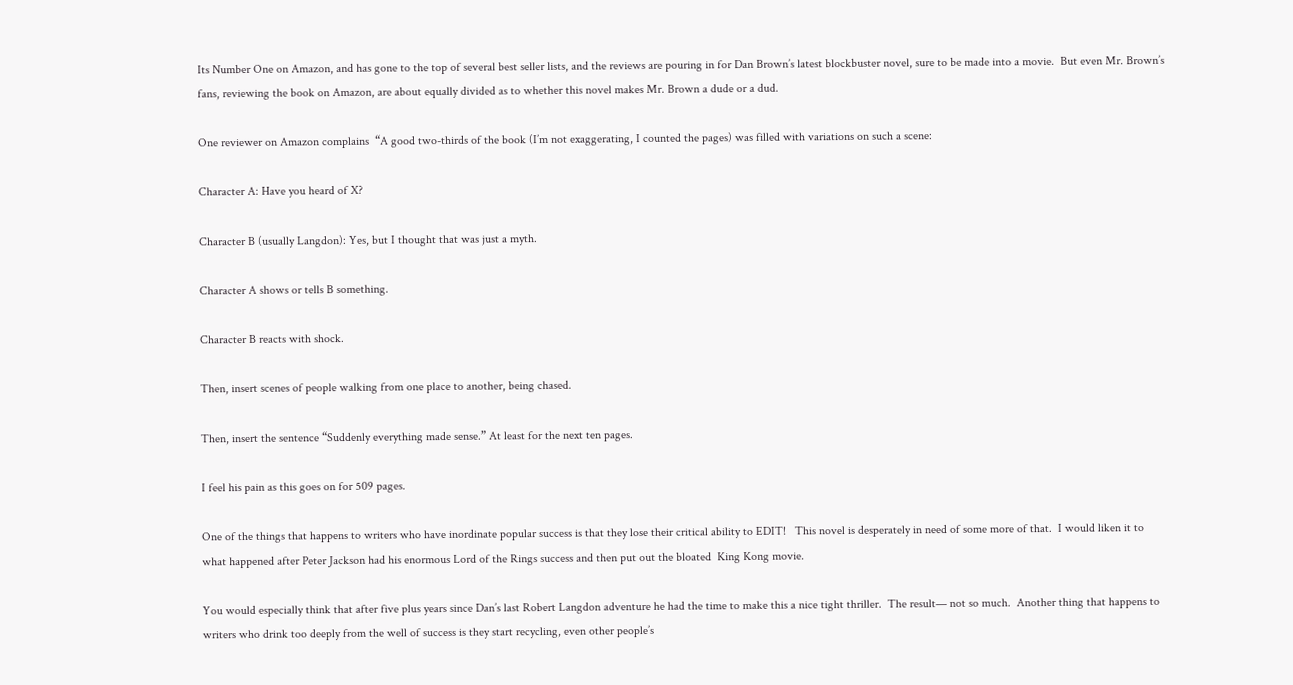Its Number One on Amazon, and has gone to the top of several best seller lists, and the reviews are pouring in for Dan Brown’s latest blockbuster novel, sure to be made into a movie.  But even Mr. Brown’s fans, reviewing the book on Amazon, are about equally divided as to whether this novel makes Mr. Brown a dude or a dud.

One reviewer on Amazon complains  “A good two-thirds of the book (I’m not exaggerating, I counted the pages) was filled with variations on such a scene:

Character A: Have you heard of X?

Character B (usually Langdon): Yes, but I thought that was just a myth.

Character A shows or tells B something.

Character B reacts with shock.

Then, insert scenes of people walking from one place to another, being chased.

Then, insert the sentence “Suddenly everything made sense.” At least for the next ten pages.

I feel his pain as this goes on for 509 pages.

One of the things that happens to writers who have inordinate popular success is that they lose their critical ability to EDIT!   This novel is desperately in need of some more of that.  I would liken it to what happened after Peter Jackson had his enormous Lord of the Rings success and then put out the bloated  King Kong movie.

You would especially think that after five plus years since Dan’s last Robert Langdon adventure he had the time to make this a nice tight thriller.  The result— not so much.  Another thing that happens to writers who drink too deeply from the well of success is they start recycling, even other people’s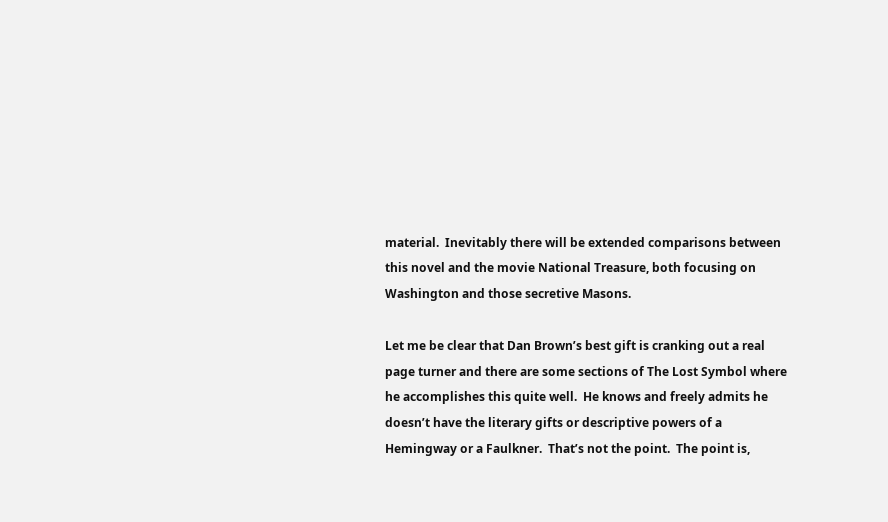material.  Inevitably there will be extended comparisons between this novel and the movie National Treasure, both focusing on Washington and those secretive Masons.

Let me be clear that Dan Brown’s best gift is cranking out a real page turner and there are some sections of The Lost Symbol where he accomplishes this quite well.  He knows and freely admits he doesn’t have the literary gifts or descriptive powers of a Hemingway or a Faulkner.  That’s not the point.  The point is,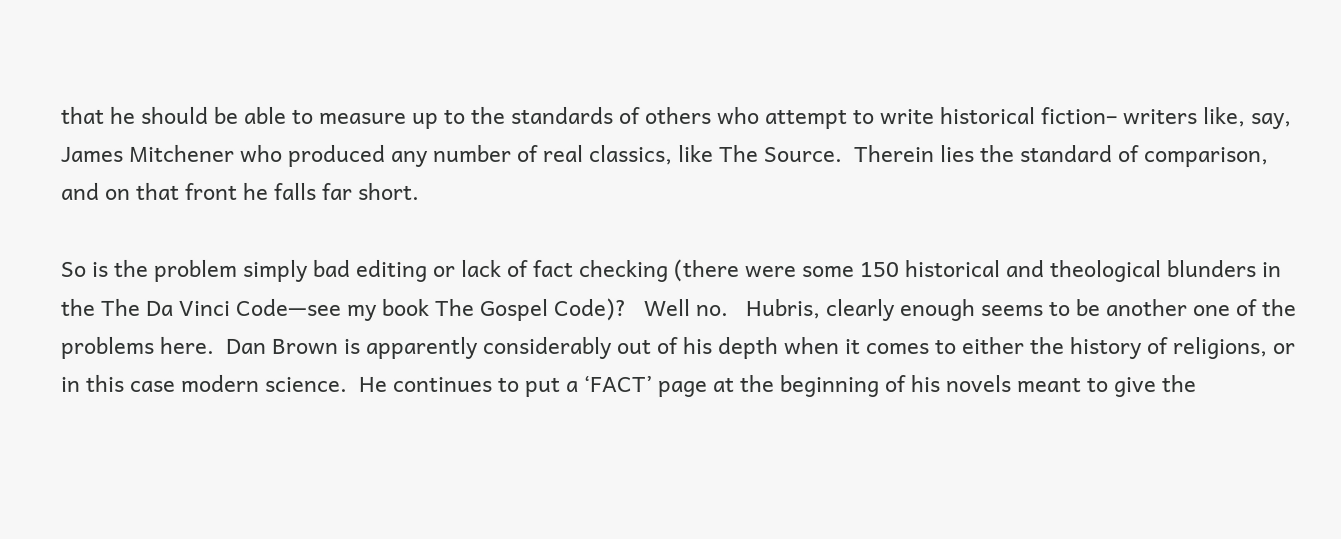that he should be able to measure up to the standards of others who attempt to write historical fiction– writers like, say, James Mitchener who produced any number of real classics, like The Source.  Therein lies the standard of comparison, and on that front he falls far short.

So is the problem simply bad editing or lack of fact checking (there were some 150 historical and theological blunders in the The Da Vinci Code—see my book The Gospel Code)?   Well no.   Hubris, clearly enough seems to be another one of the problems here.  Dan Brown is apparently considerably out of his depth when it comes to either the history of religions, or in this case modern science.  He continues to put a ‘FACT’ page at the beginning of his novels meant to give the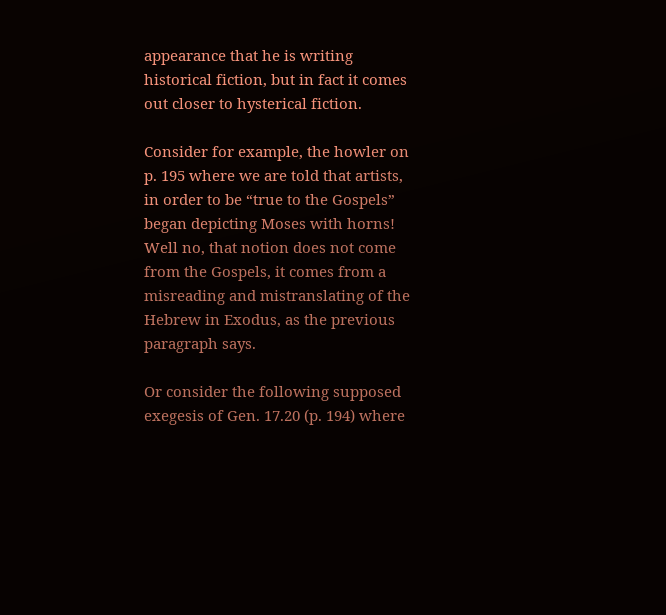appearance that he is writing historical fiction, but in fact it comes out closer to hysterical fiction.

Consider for example, the howler on p. 195 where we are told that artists, in order to be “true to the Gospels” began depicting Moses with horns!  Well no, that notion does not come from the Gospels, it comes from a misreading and mistranslating of the Hebrew in Exodus, as the previous paragraph says.

Or consider the following supposed exegesis of Gen. 17.20 (p. 194) where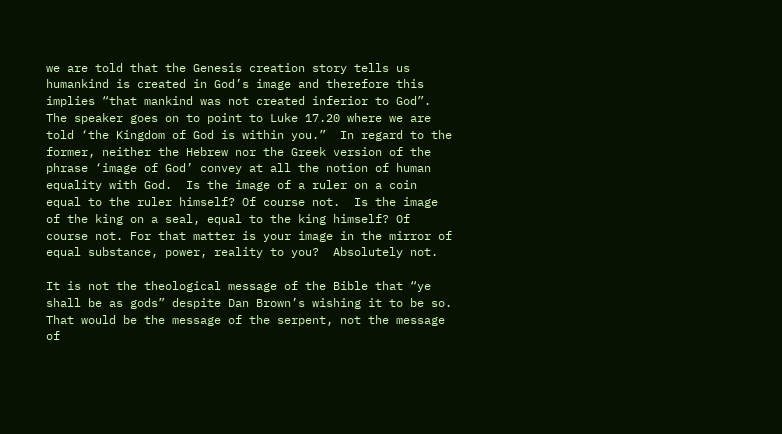we are told that the Genesis creation story tells us humankind is created in God’s image and therefore this implies “that mankind was not created inferior to God”. The speaker goes on to point to Luke 17.20 where we are told ‘the Kingdom of God is within you.”  In regard to the former, neither the Hebrew nor the Greek version of the phrase ‘image of God’ convey at all the notion of human equality with God.  Is the image of a ruler on a coin equal to the ruler himself? Of course not.  Is the image of the king on a seal, equal to the king himself? Of course not. For that matter is your image in the mirror of equal substance, power, reality to you?  Absolutely not.

It is not the theological message of the Bible that “ye shall be as gods” despite Dan Brown’s wishing it to be so.  That would be the message of the serpent, not the message of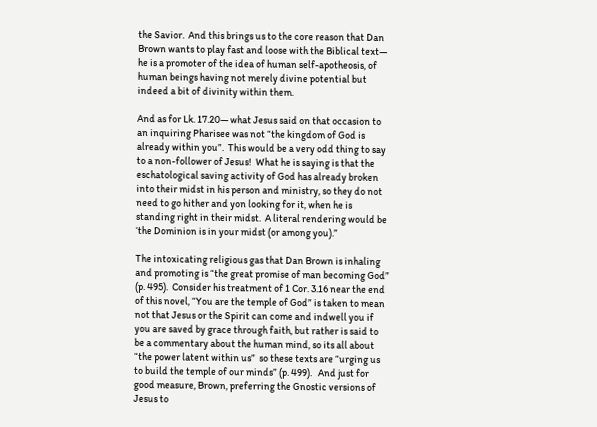the Savior.  And this brings us to the core reason that Dan Brown wants to play fast and loose with the Biblical text— he is a promoter of the idea of human self-apotheosis, of human beings having not merely divine potential but indeed a bit of divinity within them.

And as for Lk. 17.20— what Jesus said on that occasion to an inquiring Pharisee was not “the kingdom of God is already within you”.  This would be a very odd thing to say to a non-follower of Jesus!  What he is saying is that the eschatological saving activity of God has already broken into their midst in his person and ministry, so they do not need to go hither and yon looking for it, when he is standing right in their midst.  A literal rendering would be ‘the Dominion is in your midst (or among you).”

The intoxicating religious gas that Dan Brown is inhaling and promoting is “the great promise of man becoming God” (p. 495).  Consider his treatment of 1 Cor. 3.16 near the end of this novel, “You are the temple of God” is taken to mean  not that Jesus or the Spirit can come and indwell you if you are saved by grace through faith, but rather is said to be a commentary about the human mind, so its all about “the power latent within us”  so these texts are “urging us to build the temple of our minds” (p. 499).   And just for good measure, Brown, preferring the Gnostic versions of Jesus to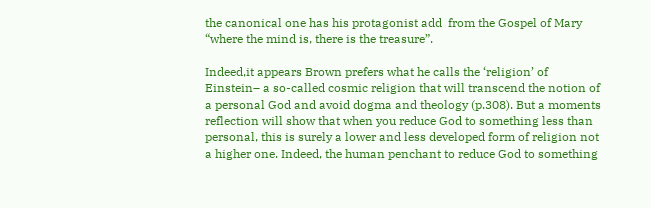the canonical one has his protagonist add  from the Gospel of Mary “where the mind is, there is the treasure”.

Indeed,it appears Brown prefers what he calls the ‘religion’ of Einstein– a so-called cosmic religion that will transcend the notion of a personal God and avoid dogma and theology (p.308). But a moments reflection will show that when you reduce God to something less than personal, this is surely a lower and less developed form of religion not a higher one. Indeed, the human penchant to reduce God to something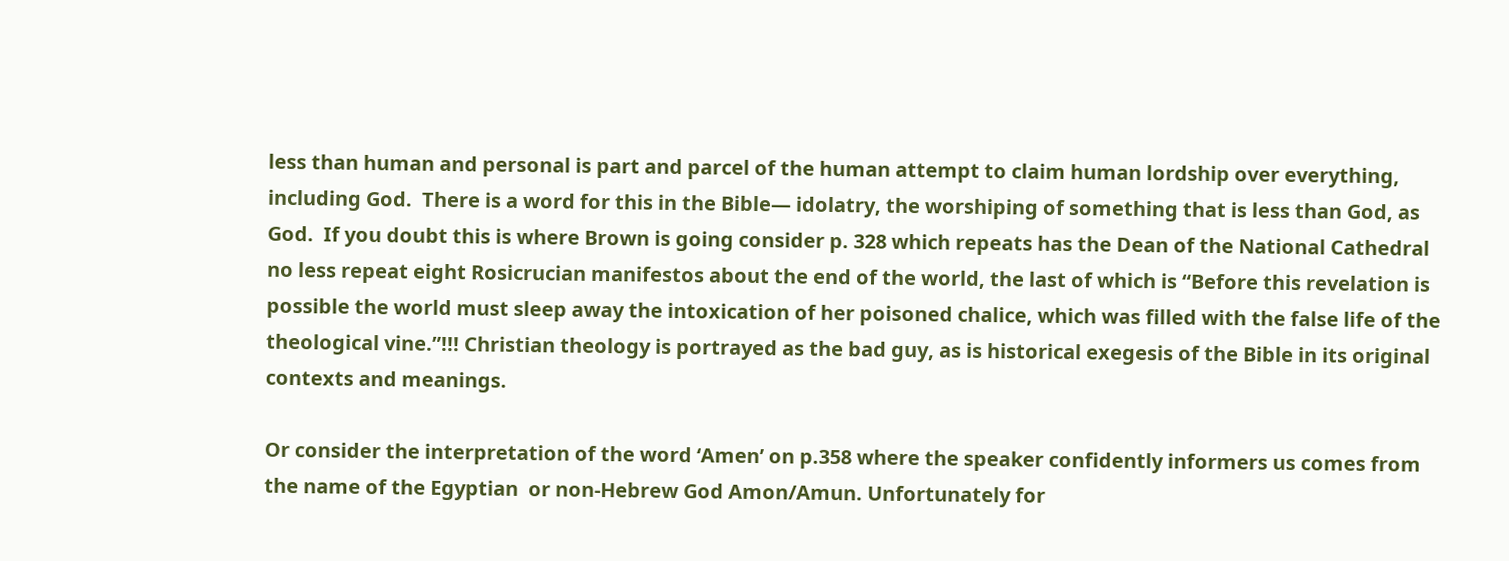less than human and personal is part and parcel of the human attempt to claim human lordship over everything, including God.  There is a word for this in the Bible— idolatry, the worshiping of something that is less than God, as God.  If you doubt this is where Brown is going consider p. 328 which repeats has the Dean of the National Cathedral no less repeat eight Rosicrucian manifestos about the end of the world, the last of which is “Before this revelation is possible the world must sleep away the intoxication of her poisoned chalice, which was filled with the false life of the theological vine.”!!! Christian theology is portrayed as the bad guy, as is historical exegesis of the Bible in its original contexts and meanings.

Or consider the interpretation of the word ‘Amen’ on p.358 where the speaker confidently informers us comes from the name of the Egyptian  or non-Hebrew God Amon/Amun. Unfortunately for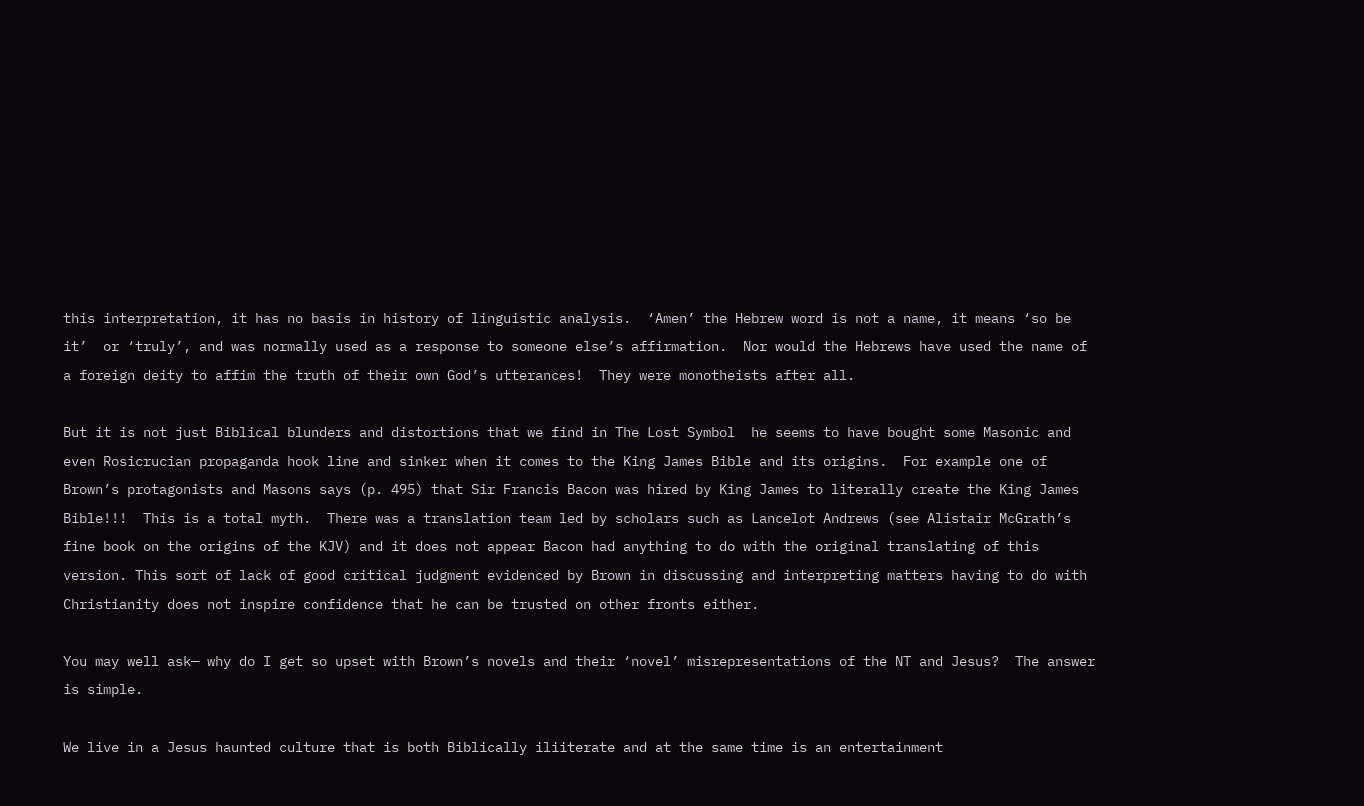this interpretation, it has no basis in history of linguistic analysis.  ‘Amen’ the Hebrew word is not a name, it means ‘so be it’  or ‘truly’, and was normally used as a response to someone else’s affirmation.  Nor would the Hebrews have used the name of a foreign deity to affim the truth of their own God’s utterances!  They were monotheists after all.

But it is not just Biblical blunders and distortions that we find in The Lost Symbol  he seems to have bought some Masonic and even Rosicrucian propaganda hook line and sinker when it comes to the King James Bible and its origins.  For example one of Brown’s protagonists and Masons says (p. 495) that Sir Francis Bacon was hired by King James to literally create the King James Bible!!!  This is a total myth.  There was a translation team led by scholars such as Lancelot Andrews (see Alistair McGrath’s fine book on the origins of the KJV) and it does not appear Bacon had anything to do with the original translating of this version. This sort of lack of good critical judgment evidenced by Brown in discussing and interpreting matters having to do with Christianity does not inspire confidence that he can be trusted on other fronts either.

You may well ask— why do I get so upset with Brown’s novels and their ‘novel’ misrepresentations of the NT and Jesus?  The answer is simple.

We live in a Jesus haunted culture that is both Biblically iliiterate and at the same time is an entertainment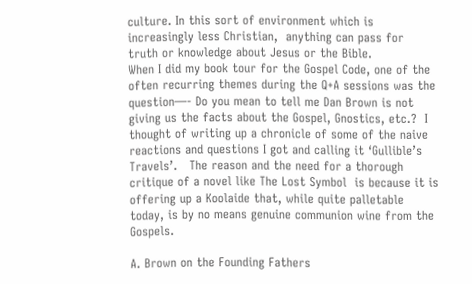culture. In this sort of environment which is increasingly less Christian,  anything can pass for truth or knowledge about Jesus or the Bible.
When I did my book tour for the Gospel Code, one of the often recurring themes during the Q+A sessions was the question—- Do you mean to tell me Dan Brown is not giving us the facts about the Gospel, Gnostics, etc.?  I thought of writing up a chronicle of some of the naive reactions and questions I got and calling it ‘Gullible’s Travels’.   The reason and the need for a thorough critique of a novel like The Lost Symbol  is because it is offering up a Koolaide that, while quite palletable today, is by no means genuine communion wine from the Gospels.

A. Brown on the Founding Fathers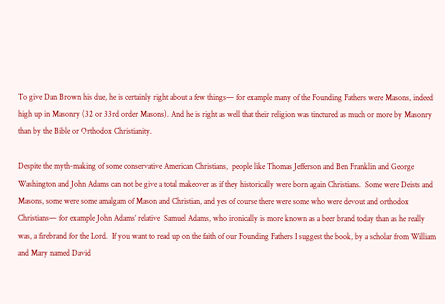To give Dan Brown his due, he is certainly right about a few things— for example many of the Founding Fathers were Masons, indeed high up in Masonry (32 or 33rd order Masons). And he is right as well that their religion was tinctured as much or more by Masonry than by the Bible or Orthodox Christianity.

Despite the myth-making of some conservative American Christians,  people like Thomas Jefferson and Ben Franklin and George Washington and John Adams can not be give a total makeover as if they historically were born again Christians.  Some were Deists and Masons, some were some amalgam of Mason and Christian, and yes of course there were some who were devout and orthodox Christians— for example John Adams’ relative  Samuel Adams, who ironically is more known as a beer brand today than as he really was, a firebrand for the Lord.  If you want to read up on the faith of our Founding Fathers I suggest the book, by a scholar from William and Mary named David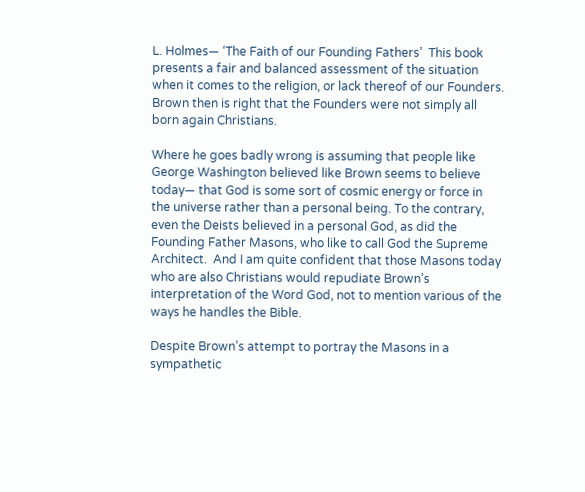L. Holmes— ‘The Faith of our Founding Fathers’  This book presents a fair and balanced assessment of the situation when it comes to the religion, or lack thereof of our Founders.  Brown then is right that the Founders were not simply all born again Christians.

Where he goes badly wrong is assuming that people like George Washington believed like Brown seems to believe today— that God is some sort of cosmic energy or force in the universe rather than a personal being. To the contrary, even the Deists believed in a personal God, as did the Founding Father Masons, who like to call God the Supreme Architect.  And I am quite confident that those Masons today who are also Christians would repudiate Brown’s interpretation of the Word God, not to mention various of the ways he handles the Bible.

Despite Brown’s attempt to portray the Masons in a sympathetic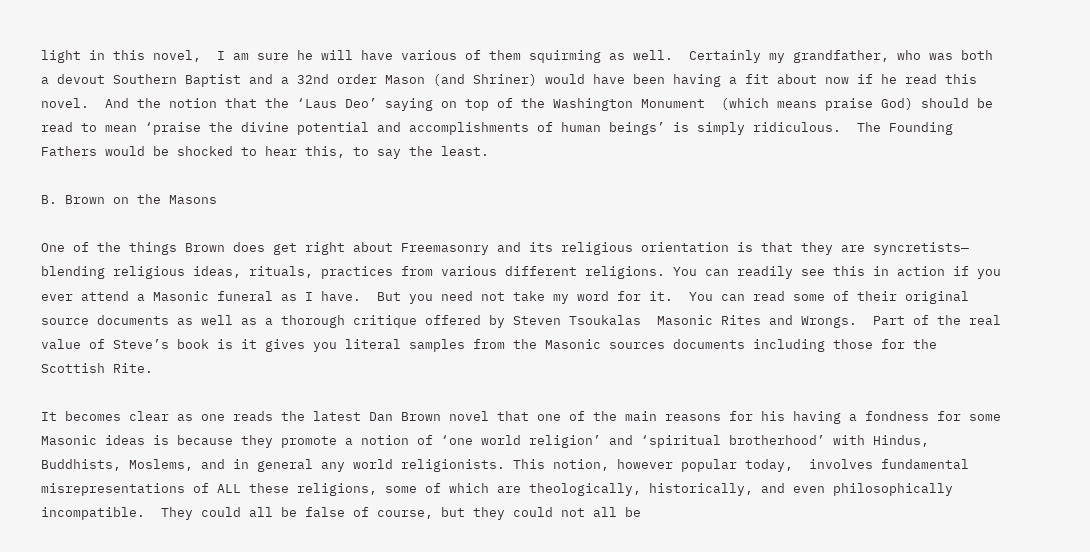light in this novel,  I am sure he will have various of them squirming as well.  Certainly my grandfather, who was both a devout Southern Baptist and a 32nd order Mason (and Shriner) would have been having a fit about now if he read this novel.  And the notion that the ‘Laus Deo’ saying on top of the Washington Monument  (which means praise God) should be read to mean ‘praise the divine potential and accomplishments of human beings’ is simply ridiculous.  The Founding Fathers would be shocked to hear this, to say the least.

B. Brown on the Masons

One of the things Brown does get right about Freemasonry and its religious orientation is that they are syncretists— blending religious ideas, rituals, practices from various different religions. You can readily see this in action if you ever attend a Masonic funeral as I have.  But you need not take my word for it.  You can read some of their original source documents as well as a thorough critique offered by Steven Tsoukalas  Masonic Rites and Wrongs.  Part of the real value of Steve’s book is it gives you literal samples from the Masonic sources documents including those for the Scottish Rite.

It becomes clear as one reads the latest Dan Brown novel that one of the main reasons for his having a fondness for some Masonic ideas is because they promote a notion of ‘one world religion’ and ‘spiritual brotherhood’ with Hindus, Buddhists, Moslems, and in general any world religionists. This notion, however popular today,  involves fundamental misrepresentations of ALL these religions, some of which are theologically, historically, and even philosophically incompatible.  They could all be false of course, but they could not all be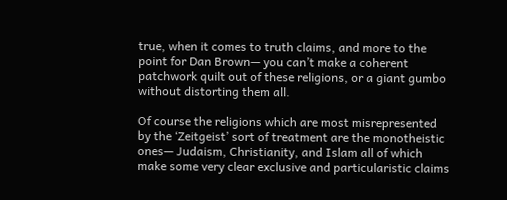true, when it comes to truth claims, and more to the point for Dan Brown— you can’t make a coherent patchwork quilt out of these religions, or a giant gumbo without distorting them all.

Of course the religions which are most misrepresented by the ‘Zeitgeist’ sort of treatment are the monotheistic ones— Judaism, Christianity, and Islam all of which make some very clear exclusive and particularistic claims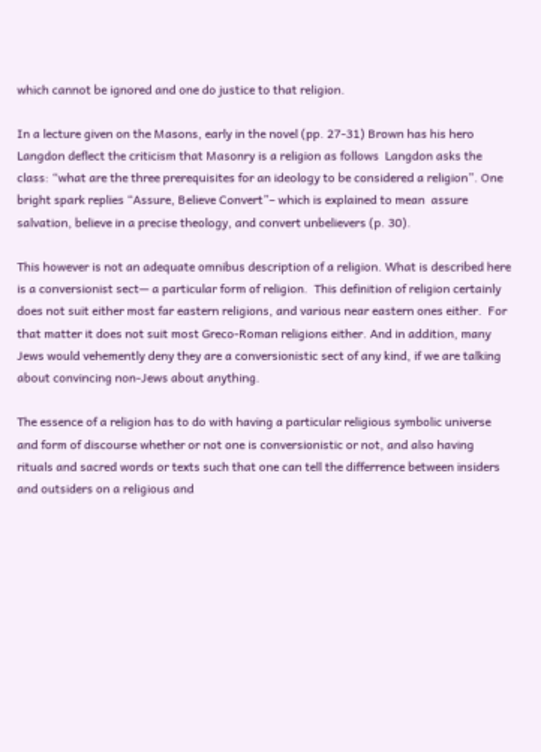which cannot be ignored and one do justice to that religion.

In a lecture given on the Masons, early in the novel (pp. 27-31) Brown has his hero Langdon deflect the criticism that Masonry is a religion as follows  Langdon asks the class: “what are the three prerequisites for an ideology to be considered a religion”. One bright spark replies “Assure, Believe Convert”– which is explained to mean  assure salvation, believe in a precise theology, and convert unbelievers (p. 30).

This however is not an adequate omnibus description of a religion. What is described here is a conversionist sect— a particular form of religion.  This definition of religion certainly does not suit either most far eastern religions, and various near eastern ones either.  For that matter it does not suit most Greco-Roman religions either. And in addition, many Jews would vehemently deny they are a conversionistic sect of any kind, if we are talking about convincing non-Jews about anything.

The essence of a religion has to do with having a particular religious symbolic universe and form of discourse whether or not one is conversionistic or not, and also having rituals and sacred words or texts such that one can tell the differrence between insiders and outsiders on a religious and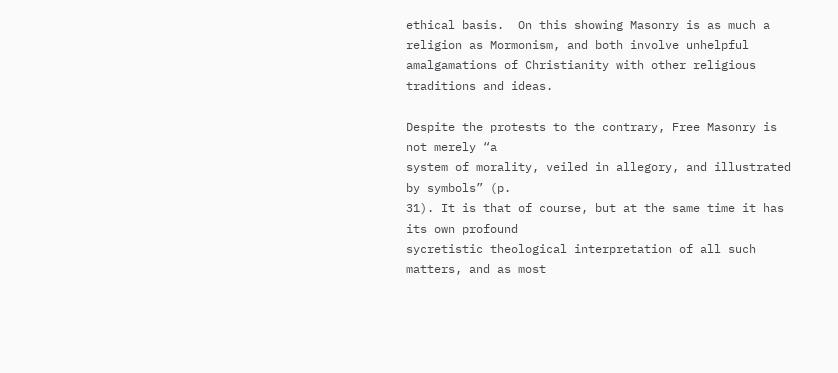ethical basis.  On this showing Masonry is as much a religion as Mormonism, and both involve unhelpful amalgamations of Christianity with other religious traditions and ideas.

Despite the protests to the contrary, Free Masonry is not merely “a
system of morality, veiled in allegory, and illustrated by symbols” (p.
31). It is that of course, but at the same time it has its own profound
sycretistic theological interpretation of all such matters, and as most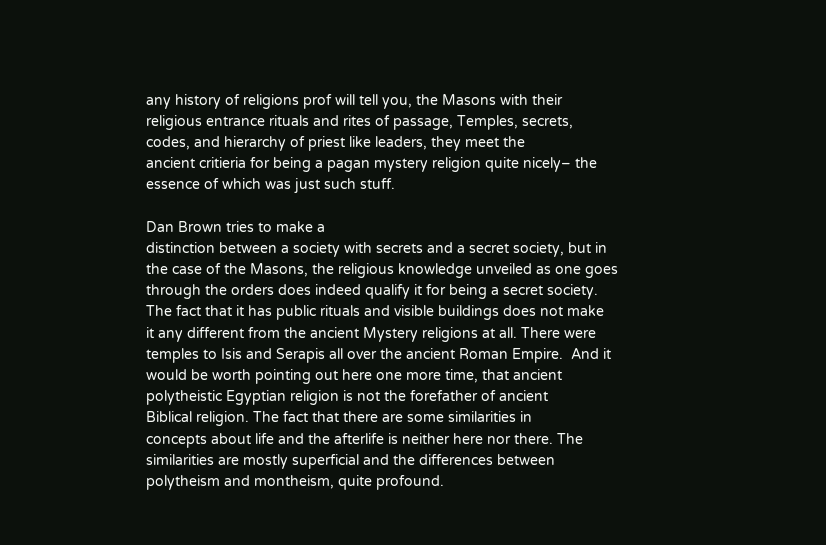any history of religions prof will tell you, the Masons with their
religious entrance rituals and rites of passage, Temples, secrets,
codes, and hierarchy of priest like leaders, they meet the
ancient critieria for being a pagan mystery religion quite nicely– the
essence of which was just such stuff.

Dan Brown tries to make a
distinction between a society with secrets and a secret society, but in
the case of the Masons, the religious knowledge unveiled as one goes
through the orders does indeed qualify it for being a secret society.
The fact that it has public rituals and visible buildings does not make
it any different from the ancient Mystery religions at all. There were
temples to Isis and Serapis all over the ancient Roman Empire.  And it
would be worth pointing out here one more time, that ancient
polytheistic Egyptian religion is not the forefather of ancient
Biblical religion. The fact that there are some similarities in
concepts about life and the afterlife is neither here nor there. The
similarities are mostly superficial and the differences between
polytheism and montheism, quite profound.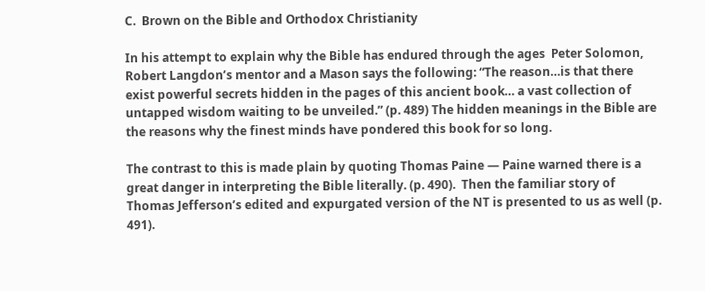C.  Brown on the Bible and Orthodox Christianity

In his attempt to explain why the Bible has endured through the ages  Peter Solomon, Robert Langdon’s mentor and a Mason says the following: “The reason…is that there exist powerful secrets hidden in the pages of this ancient book… a vast collection of untapped wisdom waiting to be unveiled.” (p. 489) The hidden meanings in the Bible are the reasons why the finest minds have pondered this book for so long.

The contrast to this is made plain by quoting Thomas Paine — Paine warned there is a great danger in interpreting the Bible literally. (p. 490).  Then the familiar story of Thomas Jefferson’s edited and expurgated version of the NT is presented to us as well (p. 491).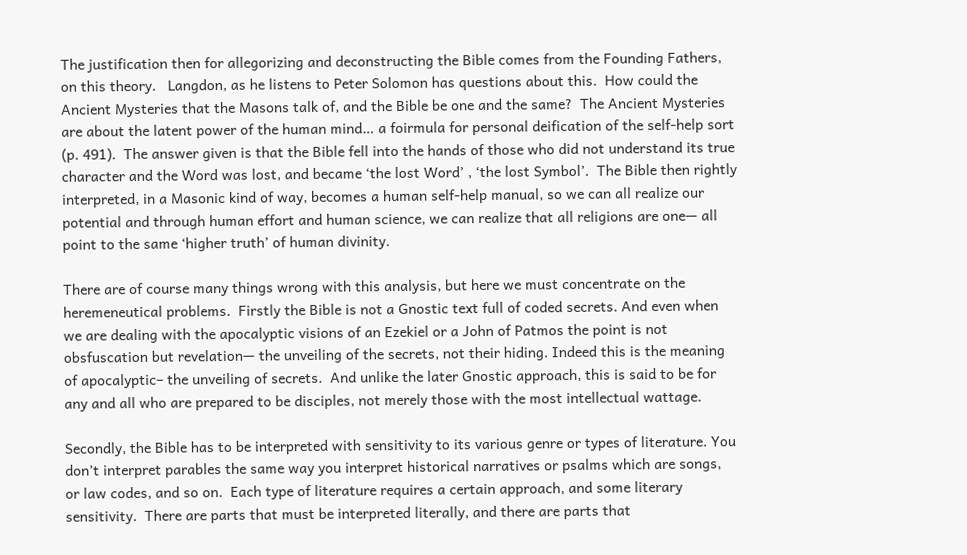The justification then for allegorizing and deconstructing the Bible comes from the Founding Fathers, on this theory.   Langdon, as he listens to Peter Solomon has questions about this.  How could the Ancient Mysteries that the Masons talk of, and the Bible be one and the same?  The Ancient Mysteries are about the latent power of the human mind… a foirmula for personal deification of the self-help sort (p. 491).  The answer given is that the Bible fell into the hands of those who did not understand its true character and the Word was lost, and became ‘the lost Word’ , ‘the lost Symbol’.  The Bible then rightly interpreted, in a Masonic kind of way, becomes a human self-help manual, so we can all realize our potential and through human effort and human science, we can realize that all religions are one— all point to the same ‘higher truth’ of human divinity.

There are of course many things wrong with this analysis, but here we must concentrate on the heremeneutical problems.  Firstly the Bible is not a Gnostic text full of coded secrets. And even when we are dealing with the apocalyptic visions of an Ezekiel or a John of Patmos the point is not obsfuscation but revelation— the unveiling of the secrets, not their hiding. Indeed this is the meaning of apocalyptic– the unveiling of secrets.  And unlike the later Gnostic approach, this is said to be for any and all who are prepared to be disciples, not merely those with the most intellectual wattage.

Secondly, the Bible has to be interpreted with sensitivity to its various genre or types of literature. You don’t interpret parables the same way you interpret historical narratives or psalms which are songs,  or law codes, and so on.  Each type of literature requires a certain approach, and some literary sensitivity.  There are parts that must be interpreted literally, and there are parts that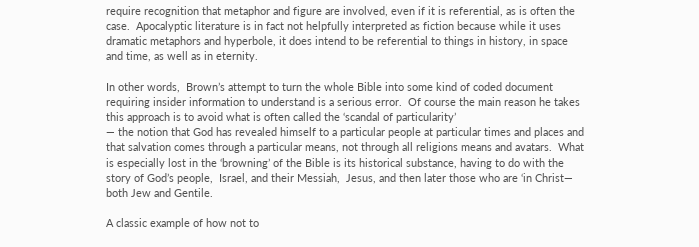require recognition that metaphor and figure are involved, even if it is referential, as is often the case.  Apocalyptic literature is in fact not helpfully interpreted as fiction because while it uses dramatic metaphors and hyperbole, it does intend to be referential to things in history, in space and time, as well as in eternity.

In other words,  Brown’s attempt to turn the whole Bible into some kind of coded document requiring insider information to understand is a serious error.  Of course the main reason he takes this approach is to avoid what is often called the ‘scandal of particularity’
— the notion that God has revealed himself to a particular people at particular times and places and that salvation comes through a particular means, not through all religions means and avatars.  What is especially lost in the ‘browning’ of the Bible is its historical substance, having to do with the story of God’s people,  Israel, and their Messiah,  Jesus, and then later those who are ‘in Christ— both Jew and Gentile.

A classic example of how not to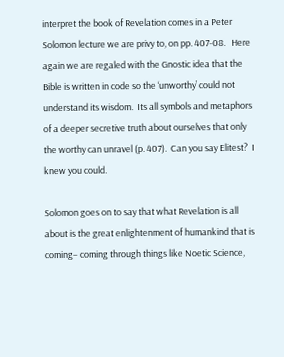interpret the book of Revelation comes in a Peter Solomon lecture we are privy to, on pp. 407-08.   Here again we are regaled with the Gnostic idea that the Bible is written in code so the ‘unworthy’ could not understand its wisdom.  Its all symbols and metaphors of a deeper secretive truth about ourselves that only the worthy can unravel (p. 407).  Can you say Elitest?  I knew you could.

Solomon goes on to say that what Revelation is all about is the great enlightenment of humankind that is coming– coming through things like Noetic Science,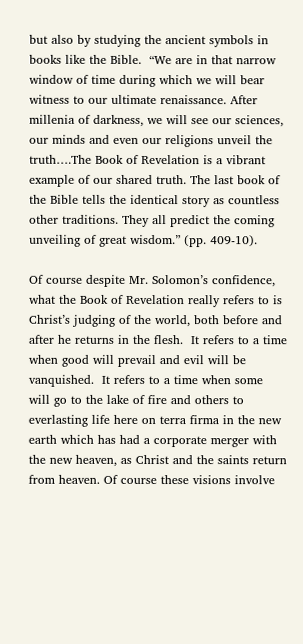but also by studying the ancient symbols in books like the Bible.  “We are in that narrow window of time during which we will bear witness to our ultimate renaissance. After millenia of darkness, we will see our sciences, our minds and even our religions unveil the truth….The Book of Revelation is a vibrant example of our shared truth. The last book of the Bible tells the identical story as countless other traditions. They all predict the coming unveiling of great wisdom.” (pp. 409-10).

Of course despite Mr. Solomon’s confidence, what the Book of Revelation really refers to is Christ’s judging of the world, both before and after he returns in the flesh.  It refers to a time when good will prevail and evil will be vanquished.  It refers to a time when some will go to the lake of fire and others to everlasting life here on terra firma in the new earth which has had a corporate merger with the new heaven, as Christ and the saints return from heaven. Of course these visions involve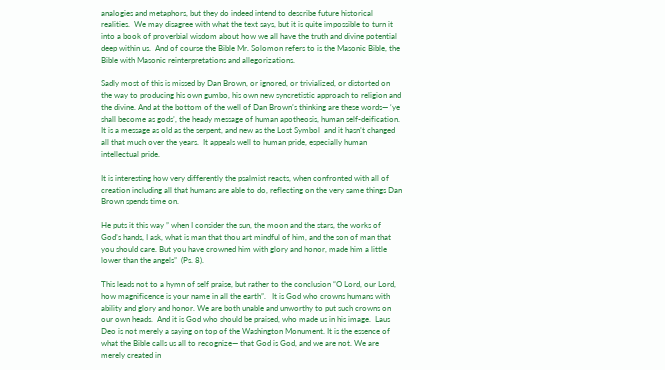analogies and metaphors, but they do indeed intend to describe future historical realities.  We may disagree with what the text says, but it is quite impossible to turn it into a book of proverbial wisdom about how we all have the truth and divine potential deep within us.  And of course the Bible Mr. Solomon refers to is the Masonic Bible, the Bible with Masonic reinterpretations and allegorizations.

Sadly most of this is missed by Dan Brown, or ignored, or trivialized, or distorted on the way to producing his own gumbo, his own new syncretistic approach to religion and the divine. And at the bottom of the well of Dan Brown’s thinking are these words— ‘ye shall become as gods’, the heady message of human apotheosis, human self-deification.   It is a message as old as the serpent, and new as the Lost Symbol  and it hasn’t changed all that much over the years.  It appeals well to human pride, especially human intellectual pride.

It is interesting how very differently the psalmist reacts, when confronted with all of creation including all that humans are able to do, reflecting on the very same things Dan Brown spends time on.

He puts it this way ” when I consider the sun, the moon and the stars, the works of God’s hands, I ask, what is man that thou art mindful of him, and the son of man that you should care. But you have crowned him with glory and honor, made him a little lower than the angels”  (Ps. 8).

This leads not to a hymn of self praise, but rather to the conclusion “O Lord, our Lord, how magnificence is your name in all the earth”.   It is God who crowns humans with ability and glory and honor. We are both unable and unworthy to put such crowns on our own heads.  And it is God who should be praised, who made us in his image.  Laus Deo is not merely a saying on top of the Washington Monument. It is the essence of what the Bible calls us all to recognize— that God is God, and we are not. We are merely created in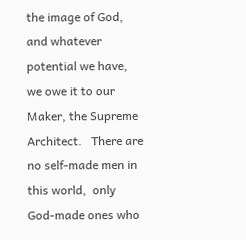the image of God, and whatever potential we have, we owe it to our Maker, the Supreme Architect.   There are no self-made men in this world,  only God-made ones who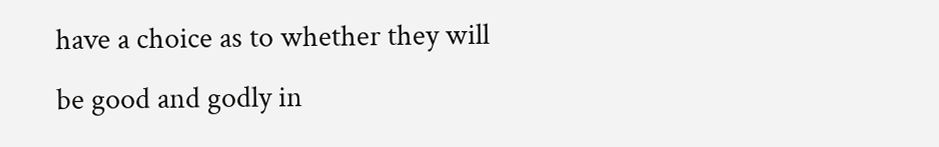have a choice as to whether they will be good and godly in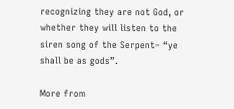recognizing they are not God, or whether they will listen to the siren song of the Serpent– “ye shall be as gods”.

More from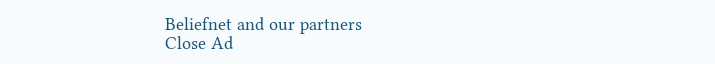Beliefnet and our partners
Close Ad